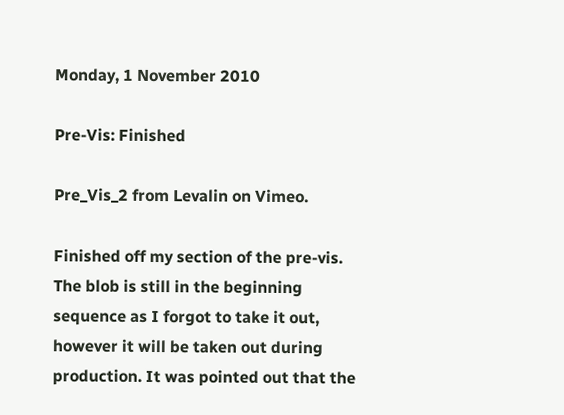Monday, 1 November 2010

Pre-Vis: Finished

Pre_Vis_2 from Levalin on Vimeo.

Finished off my section of the pre-vis. The blob is still in the beginning sequence as I forgot to take it out, however it will be taken out during production. It was pointed out that the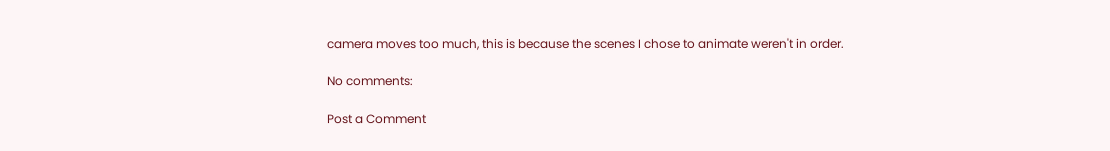camera moves too much, this is because the scenes I chose to animate weren't in order.

No comments:

Post a Comment